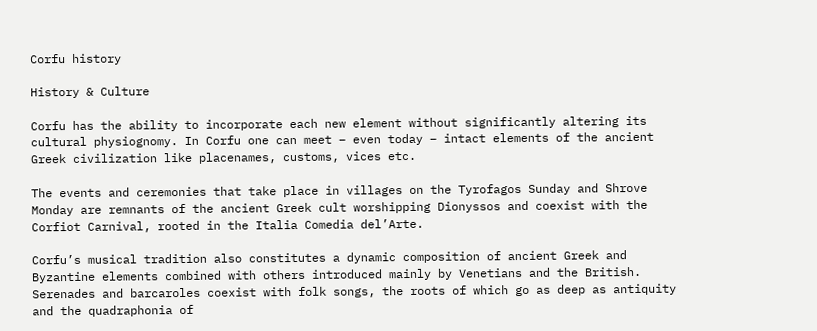Corfu history

History & Culture

Corfu has the ability to incorporate each new element without significantly altering its cultural physiognomy. In Corfu one can meet – even today – intact elements of the ancient Greek civilization like placenames, customs, vices etc.

The events and ceremonies that take place in villages on the Tyrofagos Sunday and Shrove Monday are remnants of the ancient Greek cult worshipping Dionyssos and coexist with the Corfiot Carnival, rooted in the Italia Comedia del’Arte.

Corfu’s musical tradition also constitutes a dynamic composition of ancient Greek and Byzantine elements combined with others introduced mainly by Venetians and the British. Serenades and barcaroles coexist with folk songs, the roots of which go as deep as antiquity and the quadraphonia of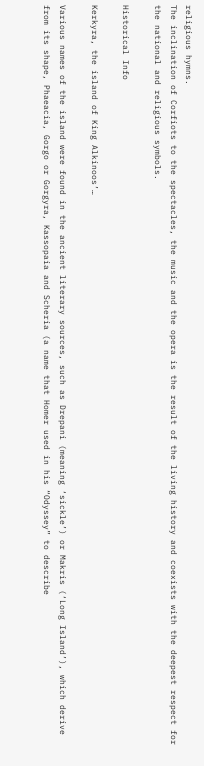religious hymns.
The inclination of Corfiots to the spectacles, the music and the opera is the result of the living history and coexists with the deepest respect for the national and religious symbols.

Historical Info

Kerkyra, the island of King Alkinoos’…

Various names of the island were found in the ancient literary sources, such as Drepani (meaning ‘sickle’) or Makris (‘Long Island’), which derive from its shape, Phaeacia, Gorgo or Gorgyra, Kassopaia and Scheria (a name that Homer used in his “Odyssey” to describe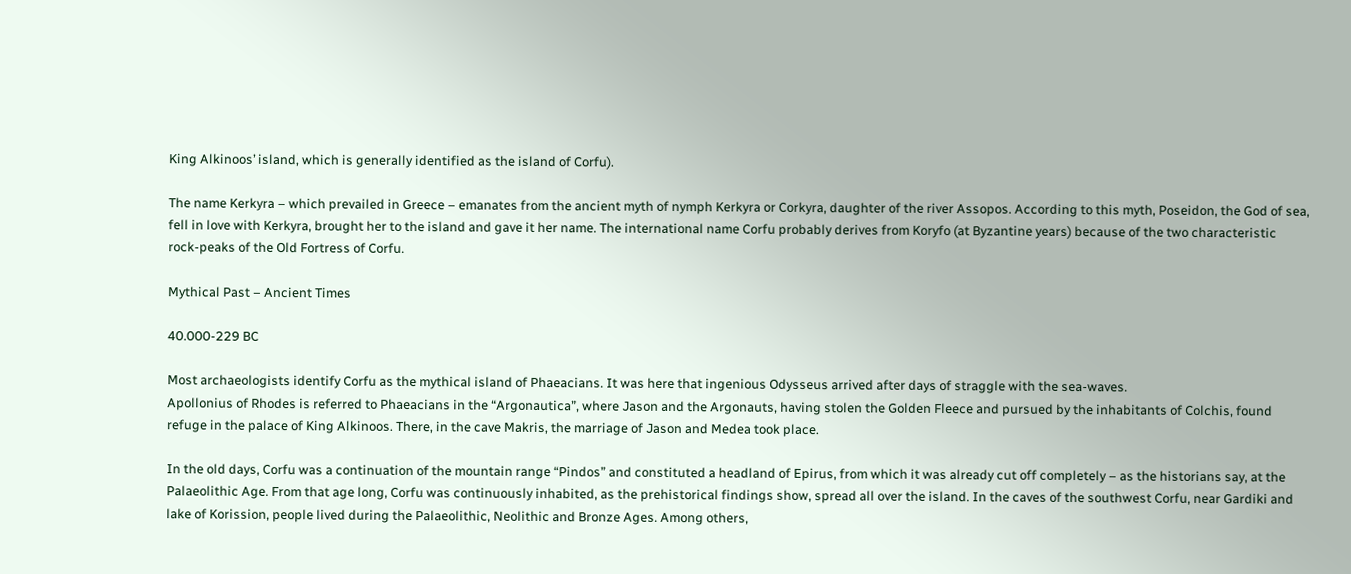King Alkinoos’ island, which is generally identified as the island of Corfu).

The name Kerkyra – which prevailed in Greece – emanates from the ancient myth of nymph Kerkyra or Corkyra, daughter of the river Assopos. According to this myth, Poseidon, the God of sea, fell in love with Kerkyra, brought her to the island and gave it her name. The international name Corfu probably derives from Koryfo (at Byzantine years) because of the two characteristic rock-peaks of the Old Fortress of Corfu.

Mythical Past – Ancient Times

40.000-229 BC

Most archaeologists identify Corfu as the mythical island of Phaeacians. It was here that ingenious Odysseus arrived after days of straggle with the sea-waves.
Apollonius of Rhodes is referred to Phaeacians in the “Argonautica”, where Jason and the Argonauts, having stolen the Golden Fleece and pursued by the inhabitants of Colchis, found refuge in the palace of King Alkinoos. There, in the cave Makris, the marriage of Jason and Medea took place.

In the old days, Corfu was a continuation of the mountain range “Pindos” and constituted a headland of Epirus, from which it was already cut off completely – as the historians say, at the Palaeolithic Age. From that age long, Corfu was continuously inhabited, as the prehistorical findings show, spread all over the island. In the caves of the southwest Corfu, near Gardiki and lake of Korission, people lived during the Palaeolithic, Neolithic and Bronze Ages. Among others,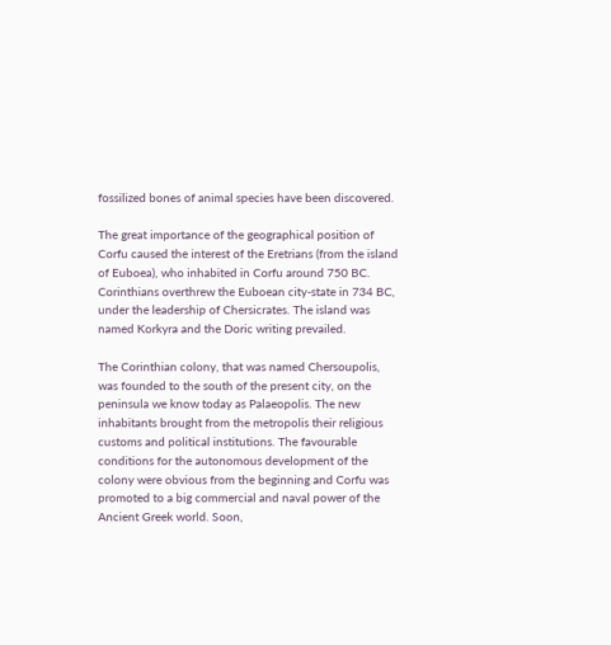fossilized bones of animal species have been discovered.

The great importance of the geographical position of Corfu caused the interest of the Eretrians (from the island of Euboea), who inhabited in Corfu around 750 BC.
Corinthians overthrew the Euboean city-state in 734 BC, under the leadership of Chersicrates. The island was named Korkyra and the Doric writing prevailed.

The Corinthian colony, that was named Chersoupolis, was founded to the south of the present city, on the peninsula we know today as Palaeopolis. The new inhabitants brought from the metropolis their religious customs and political institutions. The favourable conditions for the autonomous development of the colony were obvious from the beginning and Corfu was promoted to a big commercial and naval power of the Ancient Greek world. Soon,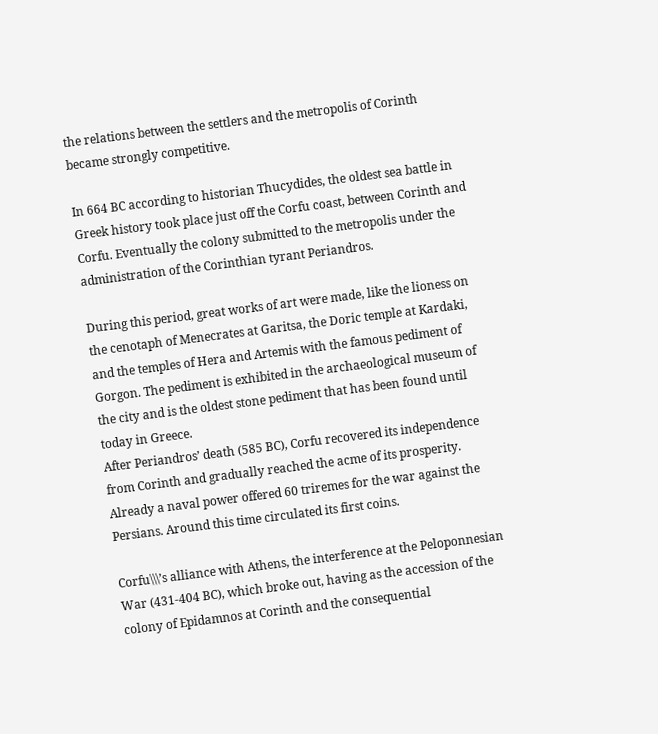the relations between the settlers and the metropolis of Corinth became strongly competitive.

In 664 BC according to historian Thucydides, the oldest sea battle in Greek history took place just off the Corfu coast, between Corinth and Corfu. Eventually the colony submitted to the metropolis under the administration of the Corinthian tyrant Periandros.

During this period, great works of art were made, like the lioness on the cenotaph of Menecrates at Garitsa, the Doric temple at Kardaki, and the temples of Hera and Artemis with the famous pediment of Gorgon. The pediment is exhibited in the archaeological museum of the city and is the oldest stone pediment that has been found until today in Greece.
After Periandros’ death (585 BC), Corfu recovered its independence from Corinth and gradually reached the acme of its prosperity. Already a naval power offered 60 triremes for the war against the Persians. Around this time circulated its first coins.

Corfu\\\’s alliance with Athens, the interference at the Peloponnesian War (431-404 BC), which broke out, having as the accession of the colony of Epidamnos at Corinth and the consequential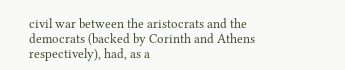civil war between the aristocrats and the democrats (backed by Corinth and Athens respectively), had, as a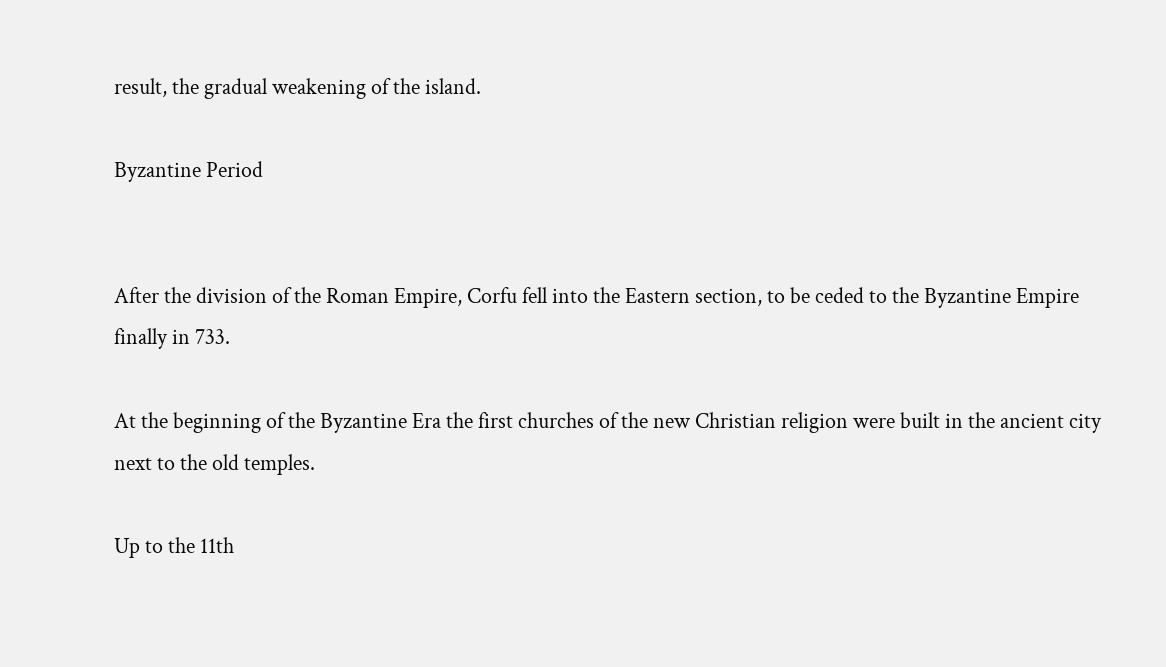result, the gradual weakening of the island.

Byzantine Period


After the division of the Roman Empire, Corfu fell into the Eastern section, to be ceded to the Byzantine Empire finally in 733.

At the beginning of the Byzantine Era the first churches of the new Christian religion were built in the ancient city next to the old temples.

Up to the 11th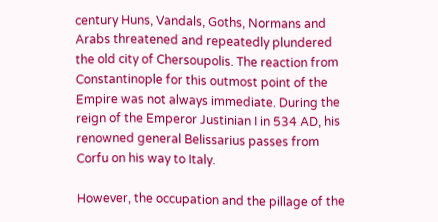century Huns, Vandals, Goths, Normans and Arabs threatened and repeatedly plundered the old city of Chersoupolis. The reaction from Constantinople for this outmost point of the Empire was not always immediate. During the reign of the Emperor Justinian I in 534 AD, his renowned general Belissarius passes from Corfu on his way to Italy.

However, the occupation and the pillage of the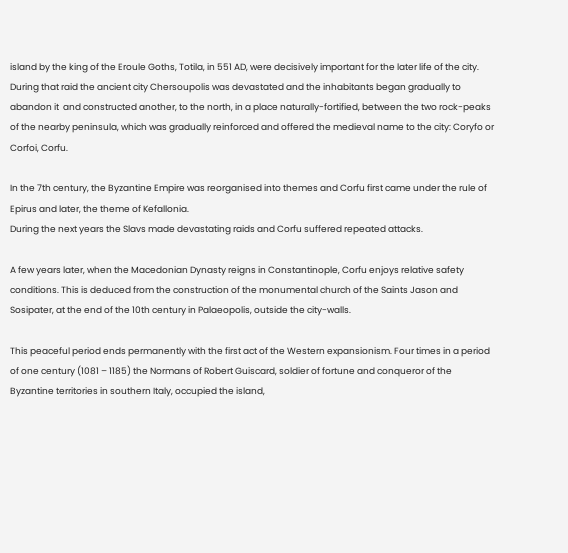island by the king of the Eroule Goths, Totila, in 551 AD, were decisively important for the later life of the city. During that raid the ancient city Chersoupolis was devastated and the inhabitants began gradually to abandon it  and constructed another, to the north, in a place naturally-fortified, between the two rock-peaks of the nearby peninsula, which was gradually reinforced and offered the medieval name to the city: Coryfo or Corfoi, Corfu.

In the 7th century, the Byzantine Empire was reorganised into themes and Corfu first came under the rule of Epirus and later, the theme of Kefallonia.
During the next years the Slavs made devastating raids and Corfu suffered repeated attacks.

A few years later, when the Macedonian Dynasty reigns in Constantinople, Corfu enjoys relative safety conditions. This is deduced from the construction of the monumental church of the Saints Jason and Sosipater, at the end of the 10th century in Palaeopolis, outside the city-walls.

This peaceful period ends permanently with the first act of the Western expansionism. Four times in a period of one century (1081 – 1185) the Normans of Robert Guiscard, soldier of fortune and conqueror of the Byzantine territories in southern Italy, occupied the island,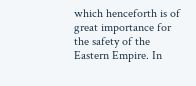which henceforth is of great importance for the safety of the Eastern Empire. In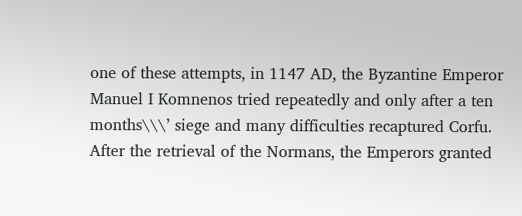one of these attempts, in 1147 AD, the Byzantine Emperor Manuel I Komnenos tried repeatedly and only after a ten months\\\’ siege and many difficulties recaptured Corfu. After the retrieval of the Normans, the Emperors granted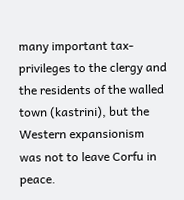many important tax-privileges to the clergy and the residents of the walled town (kastrini), but the Western expansionism was not to leave Corfu in peace.